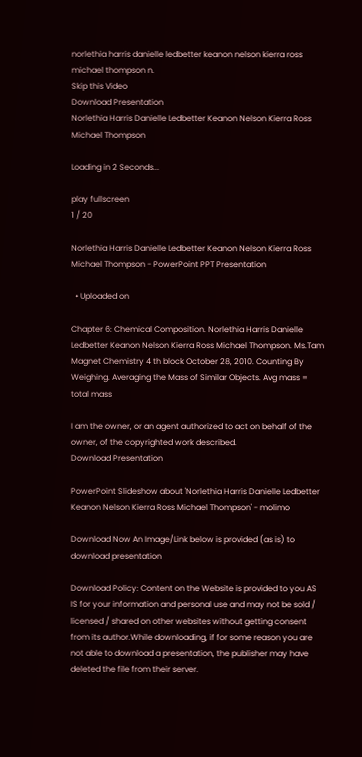norlethia harris danielle ledbetter keanon nelson kierra ross michael thompson n.
Skip this Video
Download Presentation
Norlethia Harris Danielle Ledbetter Keanon Nelson Kierra Ross Michael Thompson

Loading in 2 Seconds...

play fullscreen
1 / 20

Norlethia Harris Danielle Ledbetter Keanon Nelson Kierra Ross Michael Thompson - PowerPoint PPT Presentation

  • Uploaded on

Chapter 6: Chemical Composition. Norlethia Harris Danielle Ledbetter Keanon Nelson Kierra Ross Michael Thompson. Ms.Tam Magnet Chemistry 4 th block October 28, 2010. Counting By Weighing. Averaging the Mass of Similar Objects. Avg mass = total mass

I am the owner, or an agent authorized to act on behalf of the owner, of the copyrighted work described.
Download Presentation

PowerPoint Slideshow about 'Norlethia Harris Danielle Ledbetter Keanon Nelson Kierra Ross Michael Thompson' - molimo

Download Now An Image/Link below is provided (as is) to download presentation

Download Policy: Content on the Website is provided to you AS IS for your information and personal use and may not be sold / licensed / shared on other websites without getting consent from its author.While downloading, if for some reason you are not able to download a presentation, the publisher may have deleted the file from their server.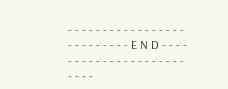- - - - - - - - - - - - - - - - - - - - - - - - - - E N D - - - - - - - - - - - - - - - - - - - - - - - - -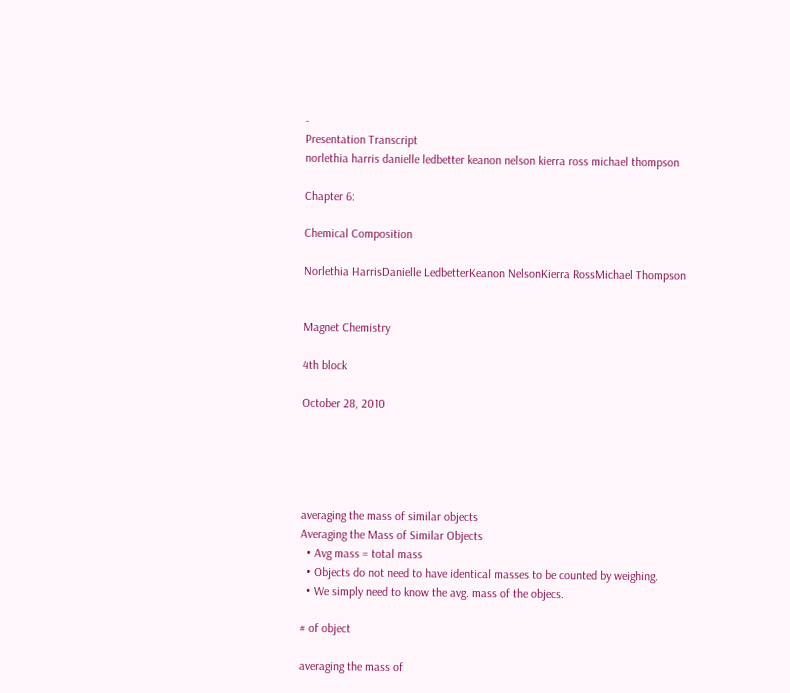-
Presentation Transcript
norlethia harris danielle ledbetter keanon nelson kierra ross michael thompson

Chapter 6:

Chemical Composition

Norlethia HarrisDanielle LedbetterKeanon NelsonKierra RossMichael Thompson


Magnet Chemistry

4th block

October 28, 2010





averaging the mass of similar objects
Averaging the Mass of Similar Objects
  • Avg mass = total mass
  • Objects do not need to have identical masses to be counted by weighing.
  • We simply need to know the avg. mass of the objecs.

# of object

averaging the mass of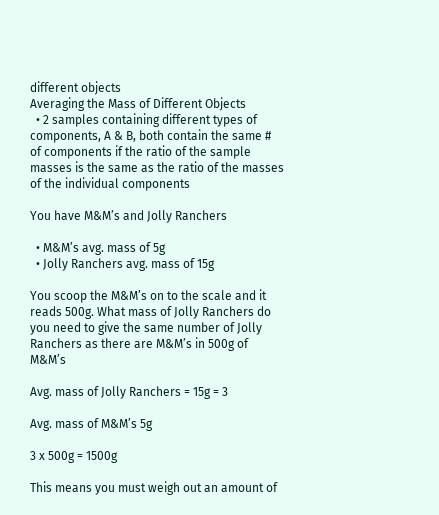different objects
Averaging the Mass of Different Objects
  • 2 samples containing different types of components, A & B, both contain the same # of components if the ratio of the sample masses is the same as the ratio of the masses of the individual components

You have M&M’s and Jolly Ranchers

  • M&M’s avg. mass of 5g
  • Jolly Ranchers avg. mass of 15g

You scoop the M&M’s on to the scale and it reads 500g. What mass of Jolly Ranchers do you need to give the same number of Jolly Ranchers as there are M&M’s in 500g of M&M’s

Avg. mass of Jolly Ranchers = 15g = 3

Avg. mass of M&M’s 5g

3 x 500g = 1500g

This means you must weigh out an amount of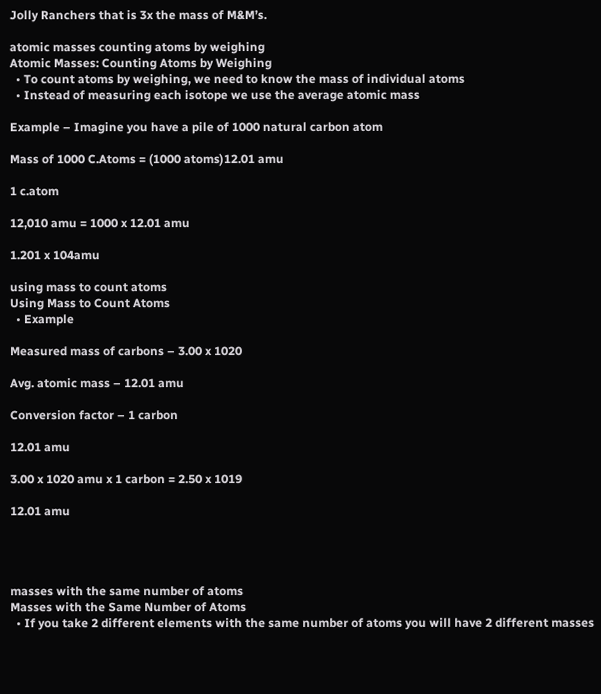Jolly Ranchers that is 3x the mass of M&M’s.

atomic masses counting atoms by weighing
Atomic Masses: Counting Atoms by Weighing
  • To count atoms by weighing, we need to know the mass of individual atoms
  • Instead of measuring each isotope we use the average atomic mass

Example – Imagine you have a pile of 1000 natural carbon atom

Mass of 1000 C.Atoms = (1000 atoms)12.01 amu

1 c.atom

12,010 amu = 1000 x 12.01 amu

1.201 x 104amu

using mass to count atoms
Using Mass to Count Atoms
  • Example

Measured mass of carbons – 3.00 x 1020

Avg. atomic mass – 12.01 amu

Conversion factor – 1 carbon

12.01 amu

3.00 x 1020 amu x 1 carbon = 2.50 x 1019

12.01 amu




masses with the same number of atoms
Masses with the Same Number of Atoms
  • If you take 2 different elements with the same number of atoms you will have 2 different masses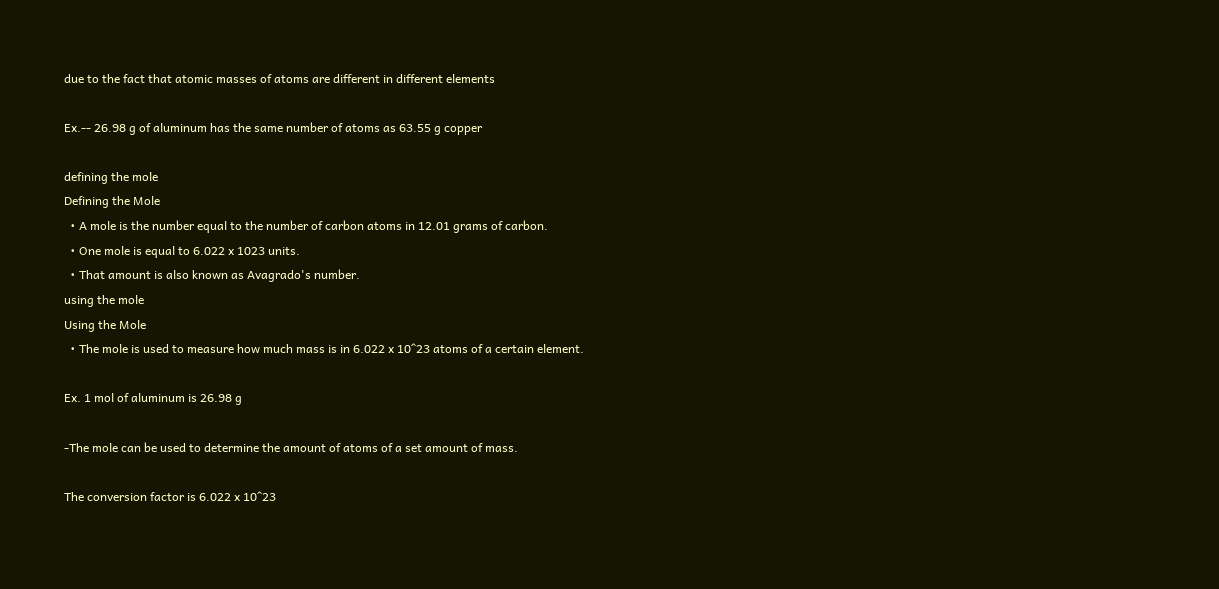due to the fact that atomic masses of atoms are different in different elements

Ex.-- 26.98 g of aluminum has the same number of atoms as 63.55 g copper

defining the mole
Defining the Mole
  • A mole is the number equal to the number of carbon atoms in 12.01 grams of carbon.
  • One mole is equal to 6.022 x 1023 units.
  • That amount is also known as Avagrado's number.
using the mole
Using the Mole
  • The mole is used to measure how much mass is in 6.022 x 10^23 atoms of a certain element.

Ex. 1 mol of aluminum is 26.98 g

-The mole can be used to determine the amount of atoms of a set amount of mass.

The conversion factor is 6.022 x 10^23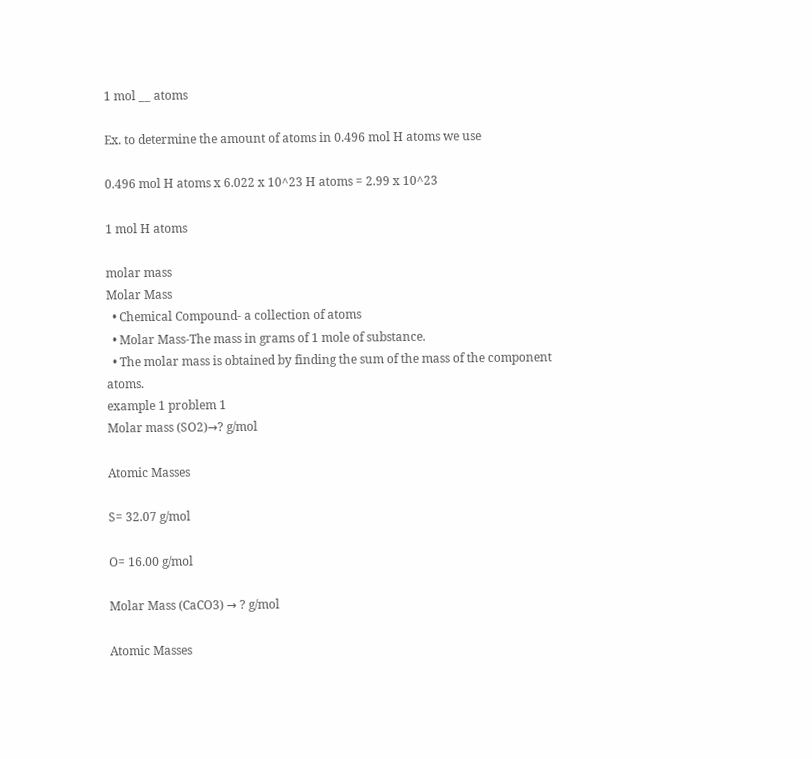1 mol __ atoms

Ex. to determine the amount of atoms in 0.496 mol H atoms we use

0.496 mol H atoms x 6.022 x 10^23 H atoms = 2.99 x 10^23

1 mol H atoms

molar mass
Molar Mass
  • Chemical Compound- a collection of atoms
  • Molar Mass-The mass in grams of 1 mole of substance.
  • The molar mass is obtained by finding the sum of the mass of the component atoms.
example 1 problem 1
Molar mass (SO2)→? g/mol

Atomic Masses

S= 32.07 g/mol

O= 16.00 g/mol

Molar Mass (CaCO3) → ? g/mol

Atomic Masses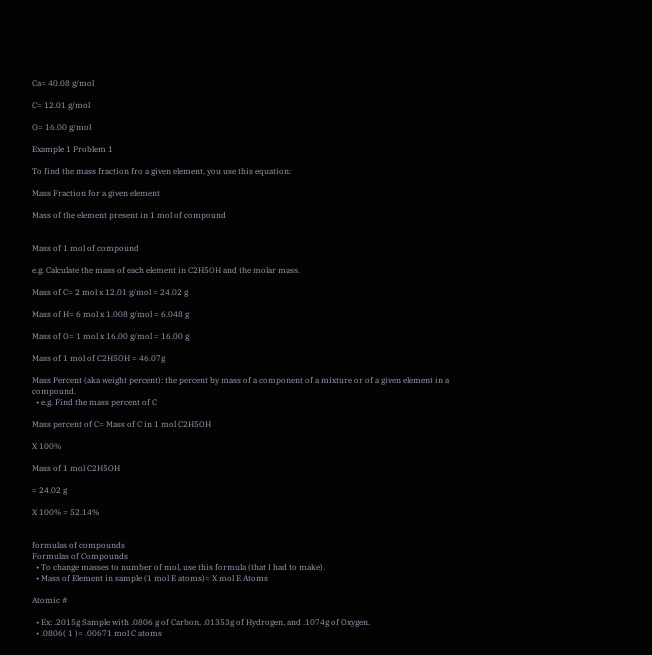Ca= 40.08 g/mol

C= 12.01 g/mol

O= 16.00 g/mol

Example 1 Problem 1

To find the mass fraction fro a given element, you use this equation:

Mass Fraction for a given element

Mass of the element present in 1 mol of compound


Mass of 1 mol of compound

e.g. Calculate the mass of each element in C2H5OH and the molar mass.

Mass of C= 2 mol x 12.01 g/mol = 24.02 g

Mass of H= 6 mol x 1.008 g/mol = 6.048 g

Mass of O= 1 mol x 16.00 g/mol = 16.00 g

Mass of 1 mol of C2H5OH = 46.07g

Mass Percent (aka weight percent): the percent by mass of a component of a mixture or of a given element in a compound.
  • e.g. Find the mass percent of C

Mass percent of C= Mass of C in 1 mol C2H5OH

X 100%

Mass of 1 mol C2H5OH

= 24.02 g

X 100% = 52.14%


formulas of compounds
Formulas of Compounds
  • To change masses to number of mol, use this formula (that I had to make).
  • Mass of Element in sample (1 mol E atoms)= X mol E Atoms

Atomic #

  • Ex: .2015g Sample with .0806 g of Carbon, .01353g of Hydrogen, and .1074g of Oxygen.
  • .0806( 1 )= .00671 mol C atoms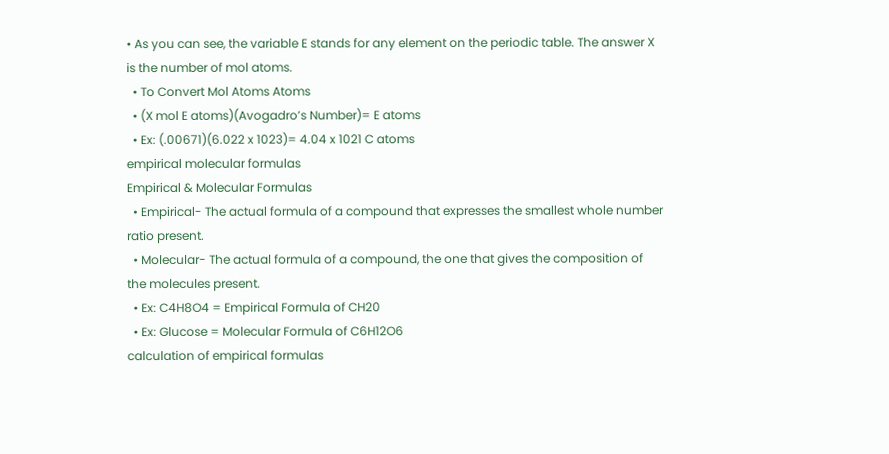• As you can see, the variable E stands for any element on the periodic table. The answer X is the number of mol atoms.
  • To Convert Mol Atoms Atoms
  • (X mol E atoms)(Avogadro’s Number)= E atoms
  • Ex: (.00671)(6.022 x 1023)= 4.04 x 1021 C atoms
empirical molecular formulas
Empirical & Molecular Formulas
  • Empirical- The actual formula of a compound that expresses the smallest whole number ratio present.
  • Molecular- The actual formula of a compound, the one that gives the composition of the molecules present.
  • Ex: C4H8O4 = Empirical Formula of CH20
  • Ex: Glucose = Molecular Formula of C6H12O6
calculation of empirical formulas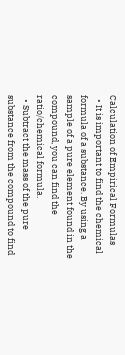Calculation of Empirical Formulas
  • It is important to find the chemical formula of a substance. By using a sample of a pure element found in the compound, you can find the ratio/chemical formula.
  • Subtract the mass of the pure substance from the compound to find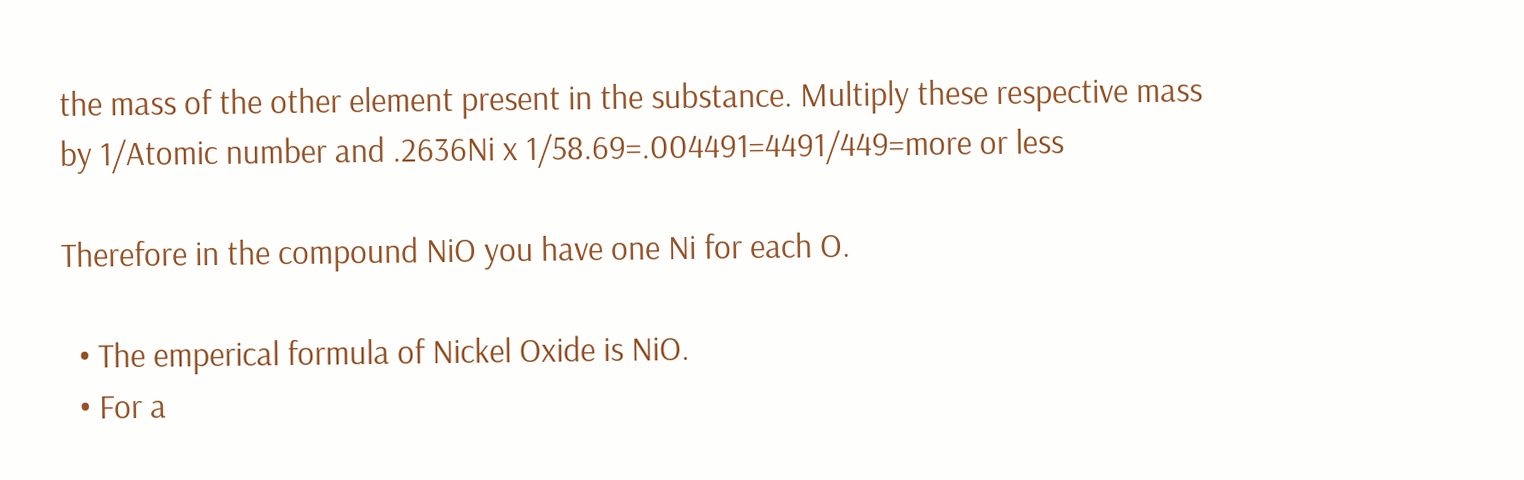the mass of the other element present in the substance. Multiply these respective mass by 1/Atomic number and .2636Ni x 1/58.69=.004491=4491/449=more or less

Therefore in the compound NiO you have one Ni for each O.

  • The emperical formula of Nickel Oxide is NiO.
  • For a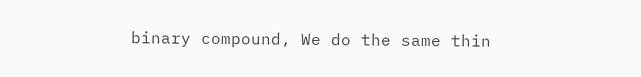binary compound, We do the same thin